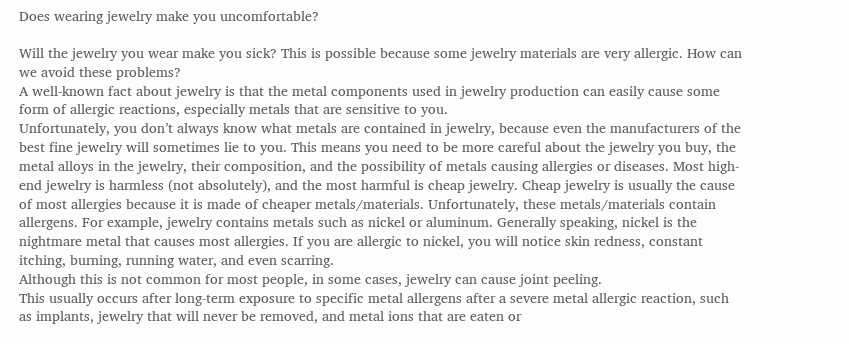Does wearing jewelry make you uncomfortable?

Will the jewelry you wear make you sick? This is possible because some jewelry materials are very allergic. How can we avoid these problems?
A well-known fact about jewelry is that the metal components used in jewelry production can easily cause some form of allergic reactions, especially metals that are sensitive to you.
Unfortunately, you don’t always know what metals are contained in jewelry, because even the manufacturers of the best fine jewelry will sometimes lie to you. This means you need to be more careful about the jewelry you buy, the metal alloys in the jewelry, their composition, and the possibility of metals causing allergies or diseases. Most high-end jewelry is harmless (not absolutely), and the most harmful is cheap jewelry. Cheap jewelry is usually the cause of most allergies because it is made of cheaper metals/materials. Unfortunately, these metals/materials contain allergens. For example, jewelry contains metals such as nickel or aluminum. Generally speaking, nickel is the nightmare metal that causes most allergies. If you are allergic to nickel, you will notice skin redness, constant itching, burning, running water, and even scarring.
Although this is not common for most people, in some cases, jewelry can cause joint peeling.
This usually occurs after long-term exposure to specific metal allergens after a severe metal allergic reaction, such as implants, jewelry that will never be removed, and metal ions that are eaten or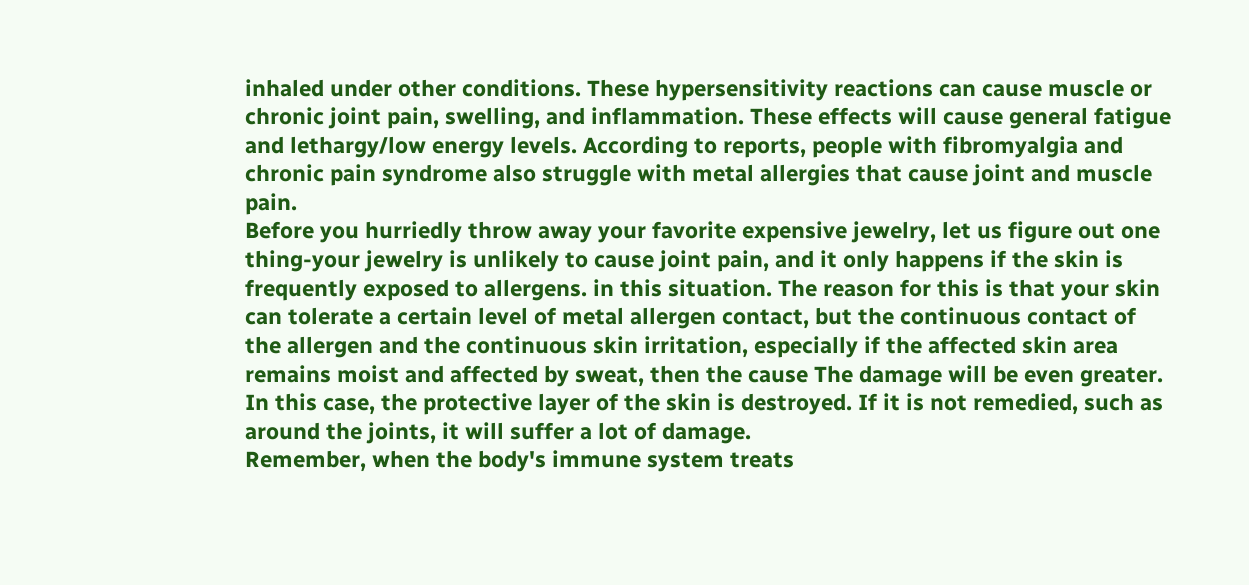inhaled under other conditions. These hypersensitivity reactions can cause muscle or chronic joint pain, swelling, and inflammation. These effects will cause general fatigue and lethargy/low energy levels. According to reports, people with fibromyalgia and chronic pain syndrome also struggle with metal allergies that cause joint and muscle pain.
Before you hurriedly throw away your favorite expensive jewelry, let us figure out one thing-your jewelry is unlikely to cause joint pain, and it only happens if the skin is frequently exposed to allergens. in this situation. The reason for this is that your skin can tolerate a certain level of metal allergen contact, but the continuous contact of the allergen and the continuous skin irritation, especially if the affected skin area remains moist and affected by sweat, then the cause The damage will be even greater. In this case, the protective layer of the skin is destroyed. If it is not remedied, such as around the joints, it will suffer a lot of damage.
Remember, when the body's immune system treats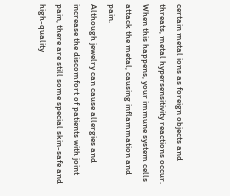certain metal ions as foreign objects and threats, metal hypersensitivity reactions occur. When this happens, your immune system cells attack the metal, causing inflammation and pain.
Although jewelry can cause allergies and increase the discomfort of patients with joint pain, there are still some special skin-safe and high-quality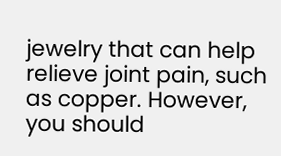jewelry that can help relieve joint pain, such as copper. However, you should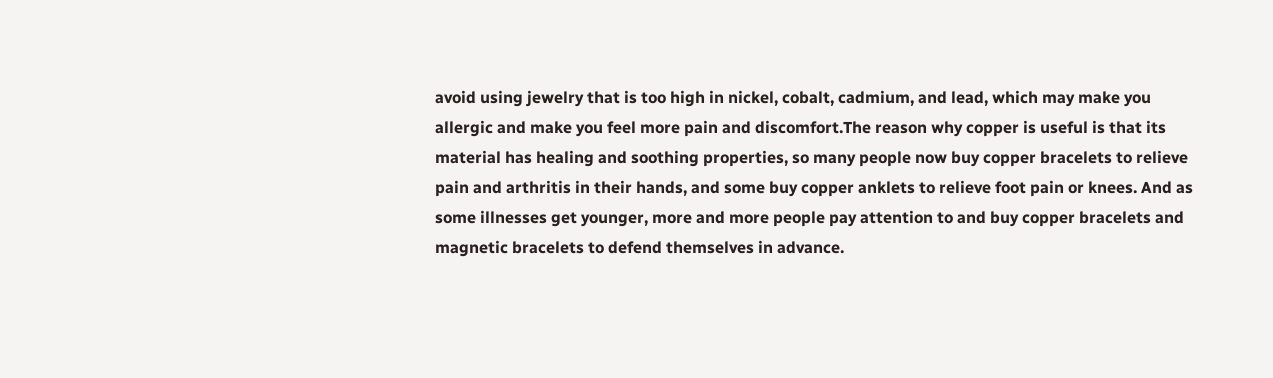avoid using jewelry that is too high in nickel, cobalt, cadmium, and lead, which may make you allergic and make you feel more pain and discomfort.The reason why copper is useful is that its material has healing and soothing properties, so many people now buy copper bracelets to relieve pain and arthritis in their hands, and some buy copper anklets to relieve foot pain or knees. And as some illnesses get younger, more and more people pay attention to and buy copper bracelets and magnetic bracelets to defend themselves in advance.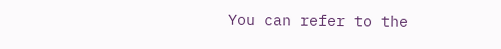You can refer to the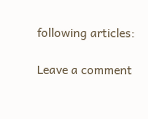following articles:

Leave a comment